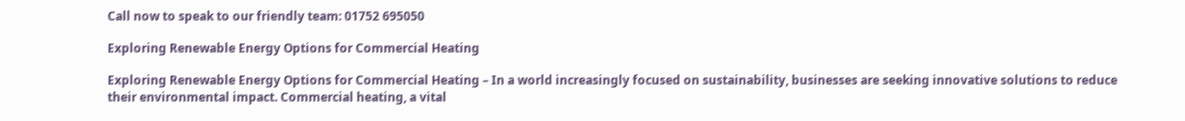Call now to speak to our friendly team: 01752 695050

Exploring Renewable Energy Options for Commercial Heating

Exploring Renewable Energy Options for Commercial Heating – In a world increasingly focused on sustainability, businesses are seeking innovative solutions to reduce their environmental impact. Commercial heating, a vital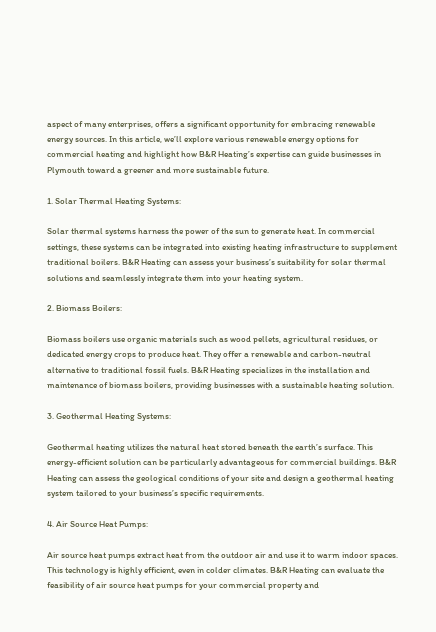aspect of many enterprises, offers a significant opportunity for embracing renewable energy sources. In this article, we’ll explore various renewable energy options for commercial heating and highlight how B&R Heating’s expertise can guide businesses in Plymouth toward a greener and more sustainable future.

1. Solar Thermal Heating Systems:

Solar thermal systems harness the power of the sun to generate heat. In commercial settings, these systems can be integrated into existing heating infrastructure to supplement traditional boilers. B&R Heating can assess your business’s suitability for solar thermal solutions and seamlessly integrate them into your heating system.

2. Biomass Boilers:

Biomass boilers use organic materials such as wood pellets, agricultural residues, or dedicated energy crops to produce heat. They offer a renewable and carbon-neutral alternative to traditional fossil fuels. B&R Heating specializes in the installation and maintenance of biomass boilers, providing businesses with a sustainable heating solution.

3. Geothermal Heating Systems:

Geothermal heating utilizes the natural heat stored beneath the earth’s surface. This energy-efficient solution can be particularly advantageous for commercial buildings. B&R Heating can assess the geological conditions of your site and design a geothermal heating system tailored to your business’s specific requirements.

4. Air Source Heat Pumps:

Air source heat pumps extract heat from the outdoor air and use it to warm indoor spaces. This technology is highly efficient, even in colder climates. B&R Heating can evaluate the feasibility of air source heat pumps for your commercial property and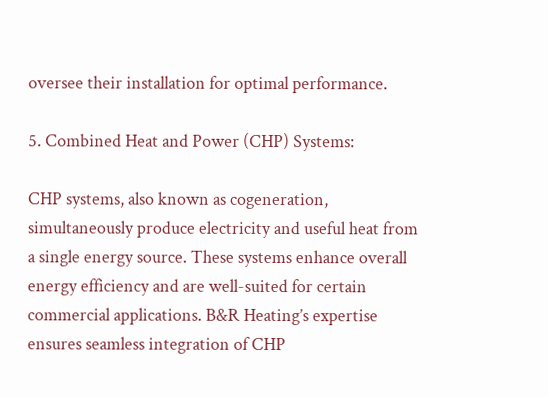oversee their installation for optimal performance.

5. Combined Heat and Power (CHP) Systems:

CHP systems, also known as cogeneration, simultaneously produce electricity and useful heat from a single energy source. These systems enhance overall energy efficiency and are well-suited for certain commercial applications. B&R Heating’s expertise ensures seamless integration of CHP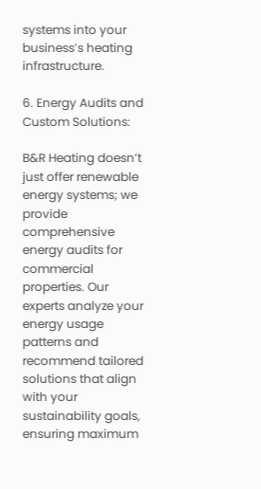systems into your business’s heating infrastructure.

6. Energy Audits and Custom Solutions:

B&R Heating doesn’t just offer renewable energy systems; we provide comprehensive energy audits for commercial properties. Our experts analyze your energy usage patterns and recommend tailored solutions that align with your sustainability goals, ensuring maximum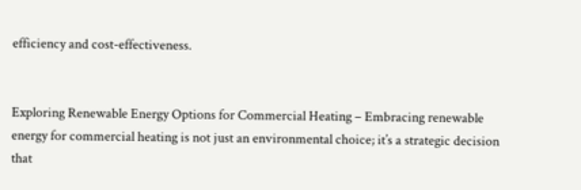efficiency and cost-effectiveness.


Exploring Renewable Energy Options for Commercial Heating – Embracing renewable energy for commercial heating is not just an environmental choice; it’s a strategic decision that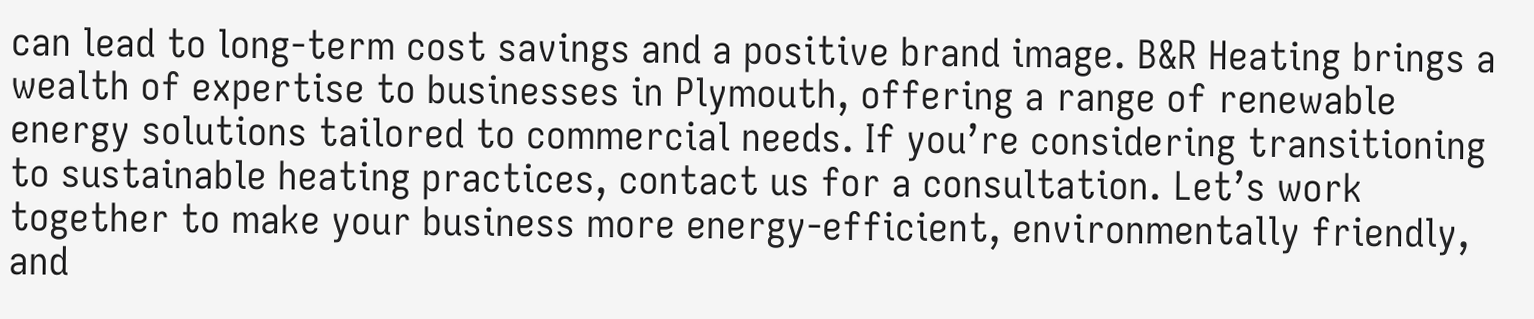can lead to long-term cost savings and a positive brand image. B&R Heating brings a wealth of expertise to businesses in Plymouth, offering a range of renewable energy solutions tailored to commercial needs. If you’re considering transitioning to sustainable heating practices, contact us for a consultation. Let’s work together to make your business more energy-efficient, environmentally friendly, and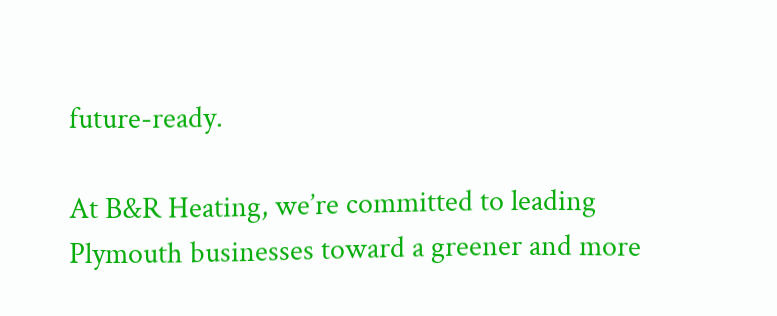future-ready.

At B&R Heating, we’re committed to leading Plymouth businesses toward a greener and more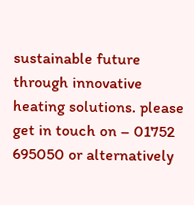sustainable future through innovative heating solutions. please get in touch on – 01752 695050 or alternatively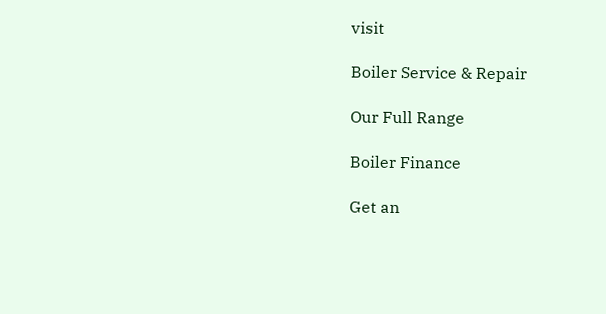visit

Boiler Service & Repair

Our Full Range

Boiler Finance

Get an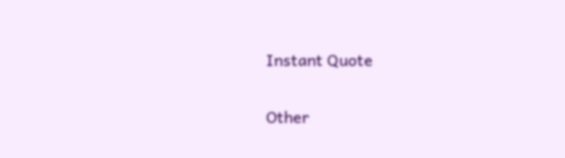Instant Quote

Other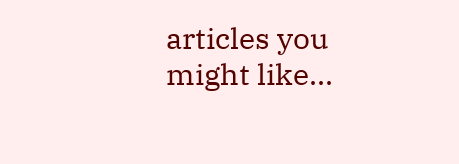articles you might like...